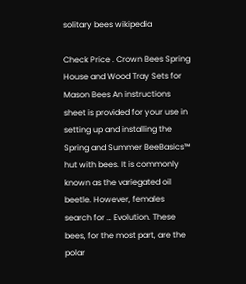solitary bees wikipedia

Check Price . Crown Bees Spring House and Wood Tray Sets for Mason Bees An instructions sheet is provided for your use in setting up and installing the Spring and Summer BeeBasics™ hut with bees. It is commonly known as the variegated oil beetle. However, females search for … Evolution. These bees, for the most part, are the polar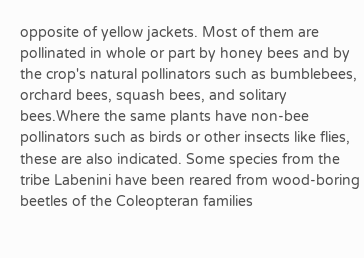opposite of yellow jackets. Most of them are pollinated in whole or part by honey bees and by the crop's natural pollinators such as bumblebees, orchard bees, squash bees, and solitary bees.Where the same plants have non-bee pollinators such as birds or other insects like flies, these are also indicated. Some species from the tribe Labenini have been reared from wood-boring beetles of the Coleopteran families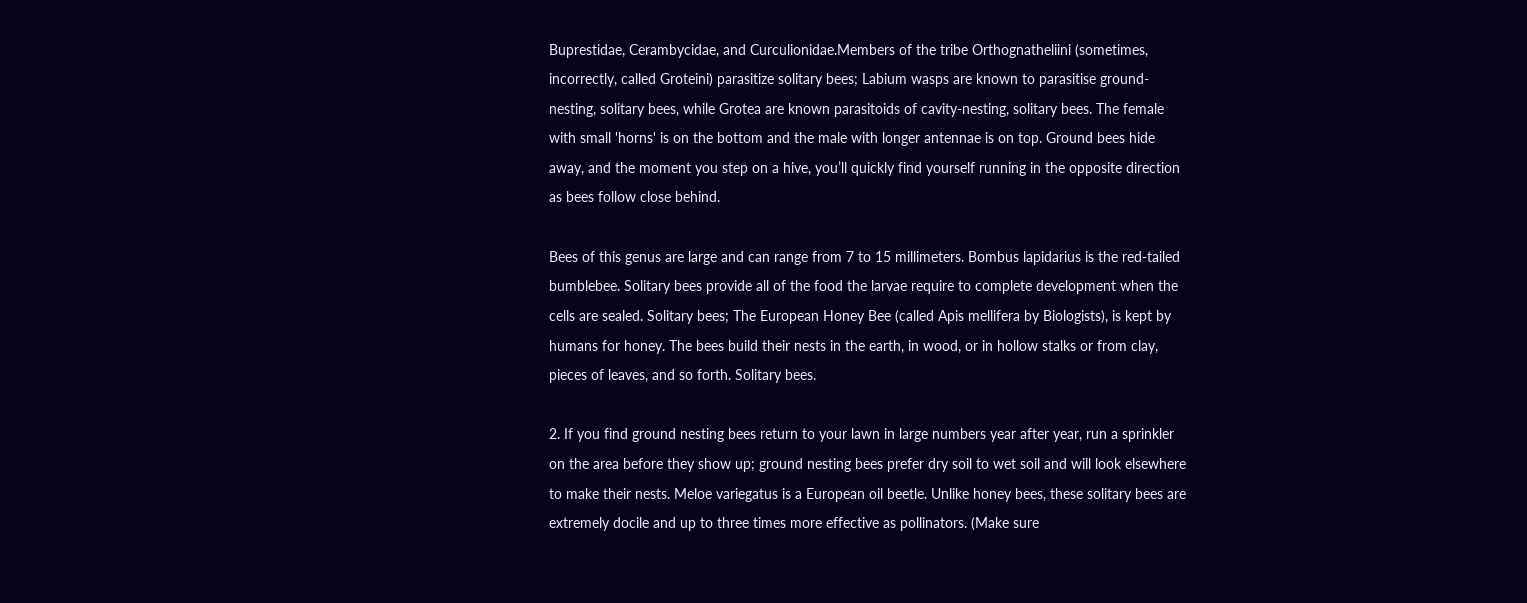Buprestidae, Cerambycidae, and Curculionidae.Members of the tribe Orthognatheliini (sometimes, incorrectly, called Groteini) parasitize solitary bees; Labium wasps are known to parasitise ground-nesting, solitary bees, while Grotea are known parasitoids of cavity-nesting, solitary bees. The female with small 'horns' is on the bottom and the male with longer antennae is on top. Ground bees hide away, and the moment you step on a hive, you’ll quickly find yourself running in the opposite direction as bees follow close behind.

Bees of this genus are large and can range from 7 to 15 millimeters. Bombus lapidarius is the red-tailed bumblebee. Solitary bees provide all of the food the larvae require to complete development when the cells are sealed. Solitary bees; The European Honey Bee (called Apis mellifera by Biologists), is kept by humans for honey. The bees build their nests in the earth, in wood, or in hollow stalks or from clay, pieces of leaves, and so forth. Solitary bees.

2. If you find ground nesting bees return to your lawn in large numbers year after year, run a sprinkler on the area before they show up; ground nesting bees prefer dry soil to wet soil and will look elsewhere to make their nests. Meloe variegatus is a European oil beetle. Unlike honey bees, these solitary bees are extremely docile and up to three times more effective as pollinators. (Make sure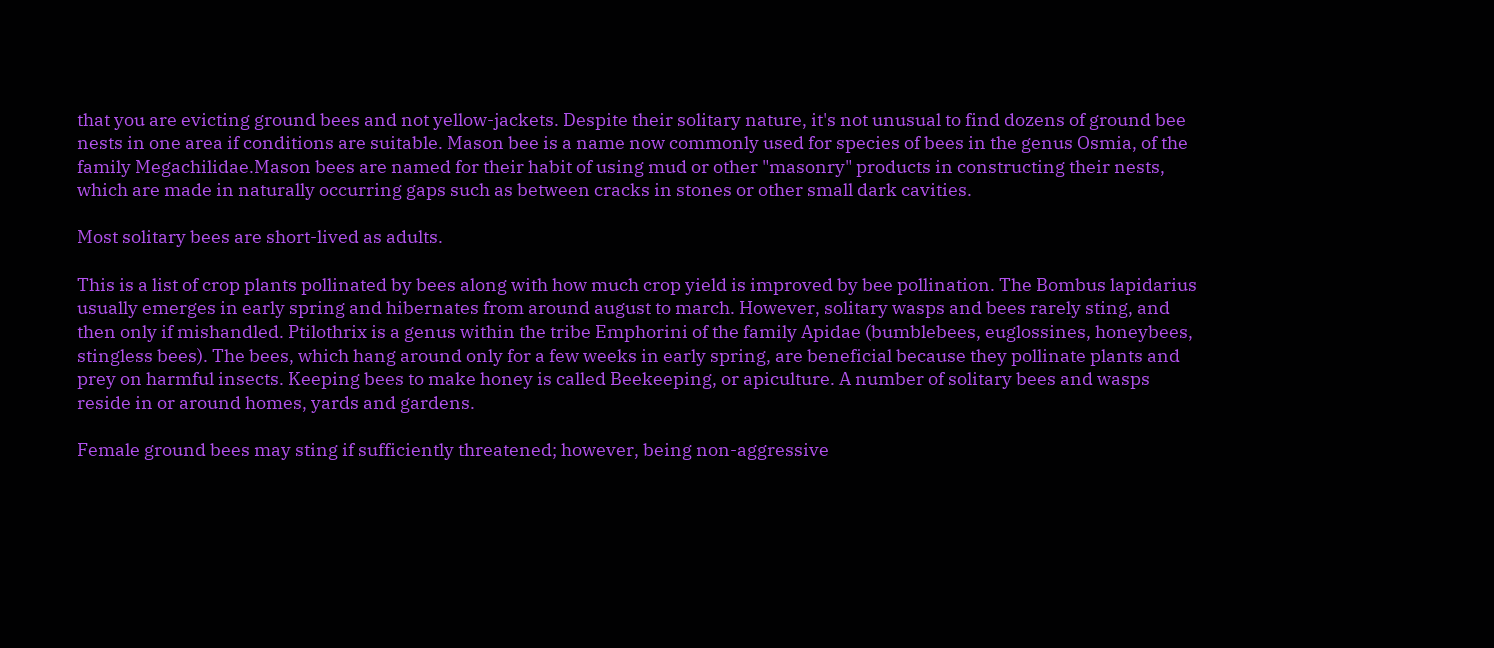that you are evicting ground bees and not yellow-jackets. Despite their solitary nature, it's not unusual to find dozens of ground bee nests in one area if conditions are suitable. Mason bee is a name now commonly used for species of bees in the genus Osmia, of the family Megachilidae.Mason bees are named for their habit of using mud or other "masonry" products in constructing their nests, which are made in naturally occurring gaps such as between cracks in stones or other small dark cavities.

Most solitary bees are short-lived as adults.

This is a list of crop plants pollinated by bees along with how much crop yield is improved by bee pollination. The Bombus lapidarius usually emerges in early spring and hibernates from around august to march. However, solitary wasps and bees rarely sting, and then only if mishandled. Ptilothrix is a genus within the tribe Emphorini of the family Apidae (bumblebees, euglossines, honeybees, stingless bees). The bees, which hang around only for a few weeks in early spring, are beneficial because they pollinate plants and prey on harmful insects. Keeping bees to make honey is called Beekeeping, or apiculture. A number of solitary bees and wasps reside in or around homes, yards and gardens.

Female ground bees may sting if sufficiently threatened; however, being non-aggressive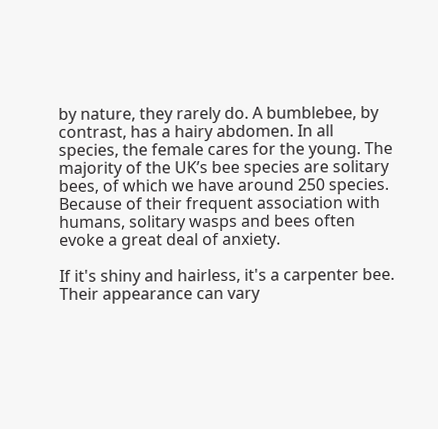by nature, they rarely do. A bumblebee, by contrast, has a hairy abdomen. In all species, the female cares for the young. The majority of the UK’s bee species are solitary bees, of which we have around 250 species. Because of their frequent association with humans, solitary wasps and bees often evoke a great deal of anxiety.

If it's shiny and hairless, it's a carpenter bee. Their appearance can vary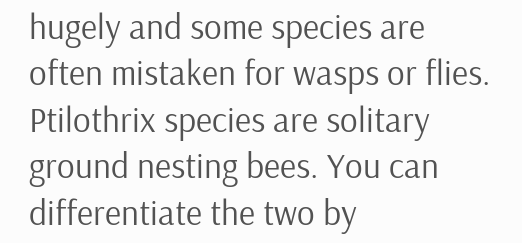hugely and some species are often mistaken for wasps or flies. Ptilothrix species are solitary ground nesting bees. You can differentiate the two by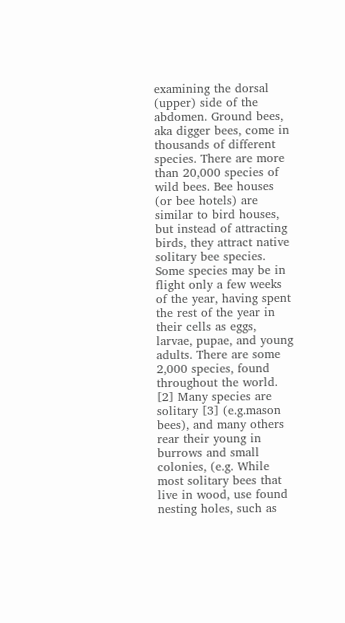examining the dorsal (upper) side of the abdomen. Ground bees, aka digger bees, come in thousands of different species. There are more than 20,000 species of wild bees. Bee houses (or bee hotels) are similar to bird houses, but instead of attracting birds, they attract native solitary bee species. Some species may be in flight only a few weeks of the year, having spent the rest of the year in their cells as eggs, larvae, pupae, and young adults. There are some 2,000 species, found throughout the world. [2] Many species are solitary [3] (e.g.mason bees), and many others rear their young in burrows and small colonies, (e.g. While most solitary bees that live in wood, use found nesting holes, such as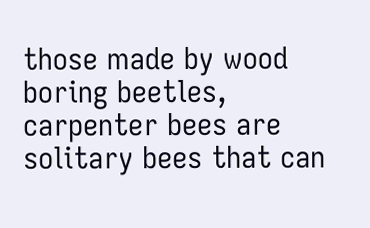those made by wood boring beetles, carpenter bees are solitary bees that can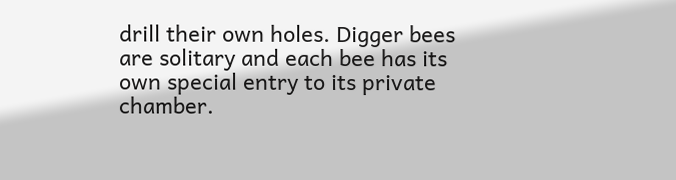drill their own holes. Digger bees are solitary and each bee has its own special entry to its private chamber.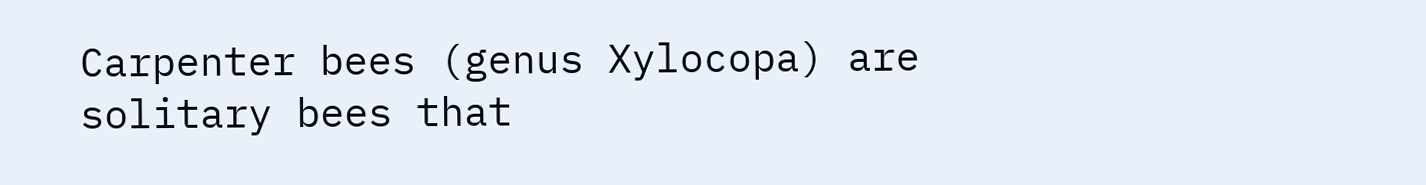Carpenter bees (genus Xylocopa) are solitary bees that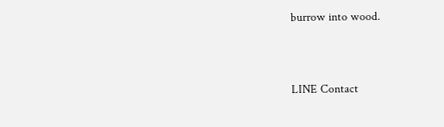burrow into wood.



LINE Contact